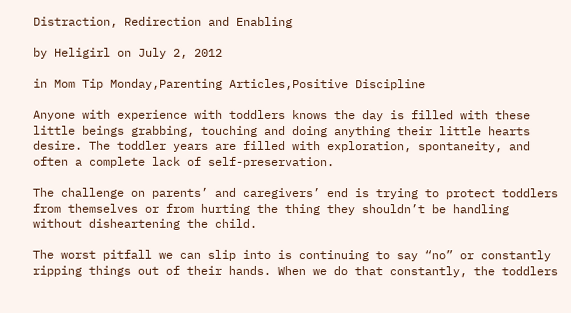Distraction, Redirection and Enabling

by Heligirl on July 2, 2012

in Mom Tip Monday,Parenting Articles,Positive Discipline

Anyone with experience with toddlers knows the day is filled with these little beings grabbing, touching and doing anything their little hearts desire. The toddler years are filled with exploration, spontaneity, and often a complete lack of self-preservation.

The challenge on parents’ and caregivers’ end is trying to protect toddlers from themselves or from hurting the thing they shouldn’t be handling without disheartening the child.

The worst pitfall we can slip into is continuing to say “no” or constantly ripping things out of their hands. When we do that constantly, the toddlers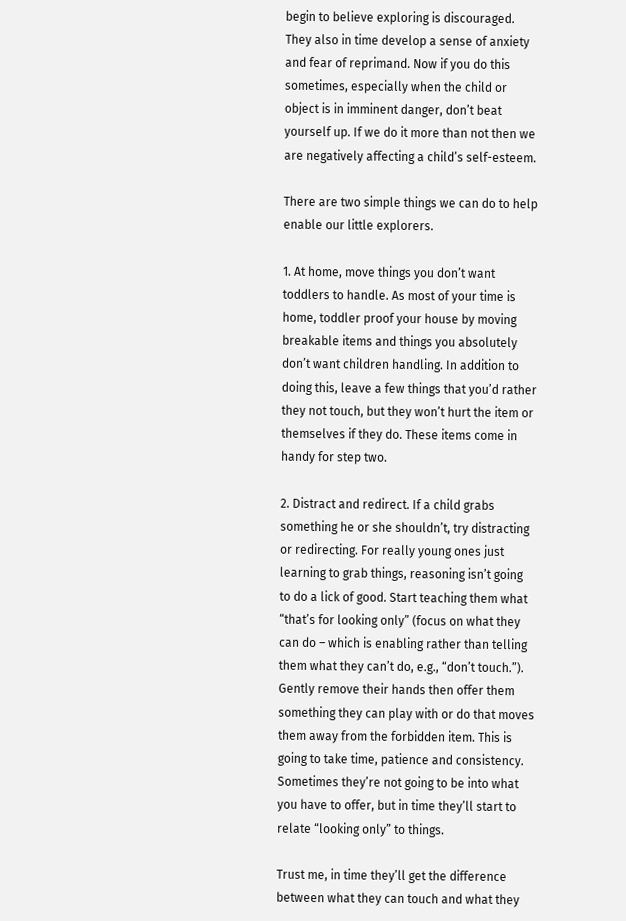begin to believe exploring is discouraged. They also in time develop a sense of anxiety and fear of reprimand. Now if you do this sometimes, especially when the child or object is in imminent danger, don’t beat yourself up. If we do it more than not then we are negatively affecting a child’s self-esteem.

There are two simple things we can do to help enable our little explorers.

1. At home, move things you don’t want toddlers to handle. As most of your time is home, toddler proof your house by moving breakable items and things you absolutely don’t want children handling. In addition to doing this, leave a few things that you’d rather they not touch, but they won’t hurt the item or themselves if they do. These items come in handy for step two.

2. Distract and redirect. If a child grabs something he or she shouldn’t, try distracting or redirecting. For really young ones just learning to grab things, reasoning isn’t going to do a lick of good. Start teaching them what “that’s for looking only” (focus on what they can do – which is enabling rather than telling them what they can’t do, e.g., “don’t touch.”). Gently remove their hands then offer them something they can play with or do that moves them away from the forbidden item. This is going to take time, patience and consistency. Sometimes they’re not going to be into what you have to offer, but in time they’ll start to relate “looking only” to things.

Trust me, in time they’ll get the difference between what they can touch and what they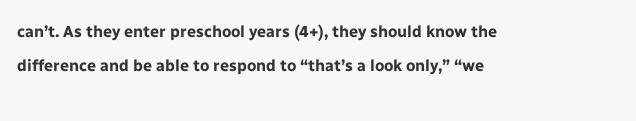can’t. As they enter preschool years (4+), they should know the difference and be able to respond to “that’s a look only,” “we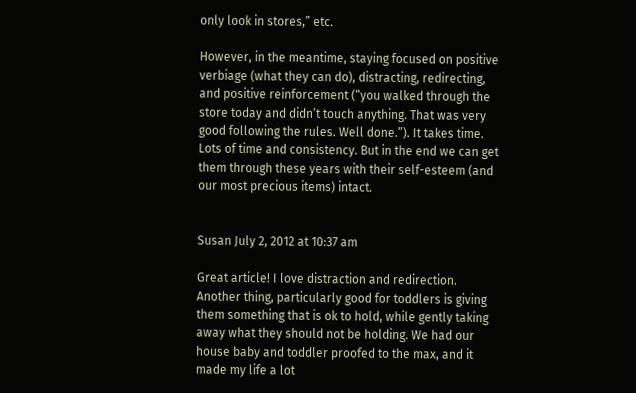only look in stores,” etc.

However, in the meantime, staying focused on positive verbiage (what they can do), distracting, redirecting, and positive reinforcement (“you walked through the store today and didn’t touch anything. That was very good following the rules. Well done.”). It takes time. Lots of time and consistency. But in the end we can get them through these years with their self-esteem (and our most precious items) intact.


Susan July 2, 2012 at 10:37 am

Great article! I love distraction and redirection. Another thing, particularly good for toddlers is giving them something that is ok to hold, while gently taking away what they should not be holding. We had our house baby and toddler proofed to the max, and it made my life a lot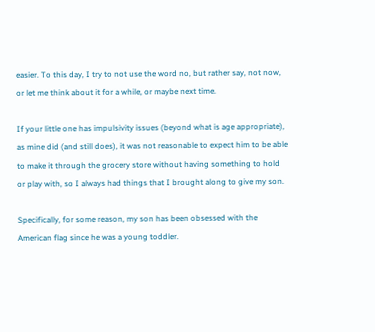easier. To this day, I try to not use the word no, but rather say, not now, or let me think about it for a while, or maybe next time.

If your little one has impulsivity issues (beyond what is age appropriate), as mine did (and still does), it was not reasonable to expect him to be able to make it through the grocery store without having something to hold or play with, so I always had things that I brought along to give my son.

Specifically, for some reason, my son has been obsessed with the American flag since he was a young toddler.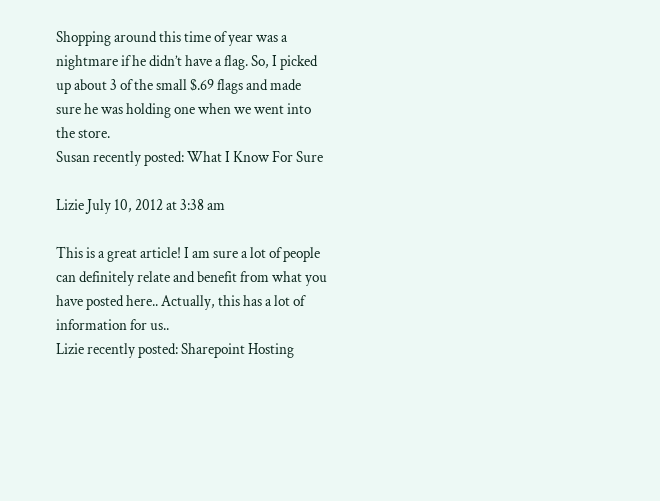Shopping around this time of year was a nightmare if he didn’t have a flag. So, I picked up about 3 of the small $.69 flags and made sure he was holding one when we went into the store.
Susan recently posted: What I Know For Sure

Lizie July 10, 2012 at 3:38 am

This is a great article! I am sure a lot of people can definitely relate and benefit from what you have posted here.. Actually, this has a lot of information for us..
Lizie recently posted: Sharepoint Hosting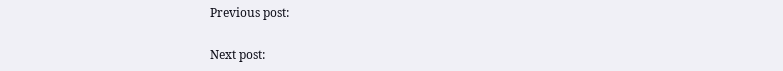Previous post:

Next post: